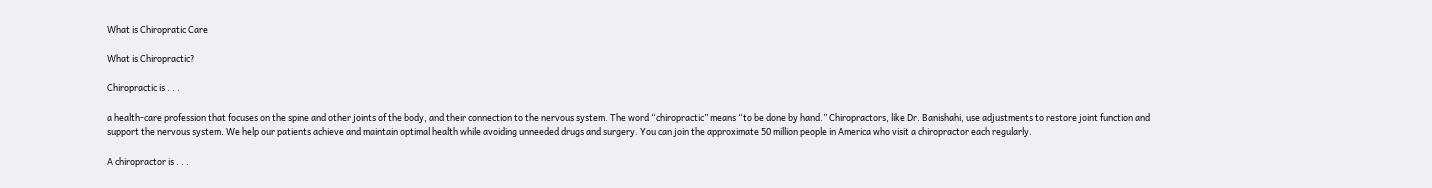What is Chiropratic Care

What is Chiropractic?

Chiropractic is . . .

a health-care profession that focuses on the spine and other joints of the body, and their connection to the nervous system. The word “chiropractic” means “to be done by hand.” Chiropractors, like Dr. Banishahi, use adjustments to restore joint function and support the nervous system. We help our patients achieve and maintain optimal health while avoiding unneeded drugs and surgery. You can join the approximate 50 million people in America who visit a chiropractor each regularly.

A chiropractor is . . .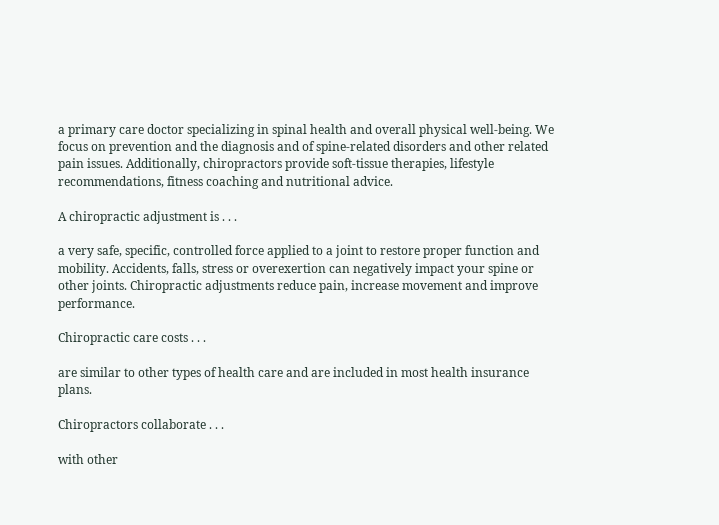a primary care doctor specializing in spinal health and overall physical well-being. We focus on prevention and the diagnosis and of spine-related disorders and other related pain issues. Additionally, chiropractors provide soft-tissue therapies, lifestyle recommendations, fitness coaching and nutritional advice.

A chiropractic adjustment is . . .

a very safe, specific, controlled force applied to a joint to restore proper function and mobility. Accidents, falls, stress or overexertion can negatively impact your spine or other joints. Chiropractic adjustments reduce pain, increase movement and improve performance.

Chiropractic care costs . . .

are similar to other types of health care and are included in most health insurance plans.

Chiropractors collaborate . . .

with other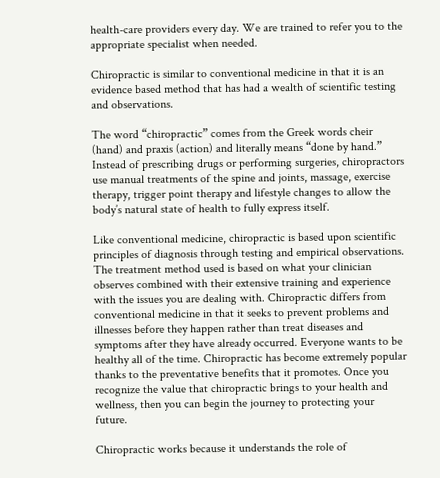health-care providers every day. We are trained to refer you to the appropriate specialist when needed.

Chiropractic is similar to conventional medicine in that it is an evidence based method that has had a wealth of scientific testing and observations.

The word “chiropractic” comes from the Greek words cheir (hand) and praxis (action) and literally means “done by hand.” Instead of prescribing drugs or performing surgeries, chiropractors use manual treatments of the spine and joints, massage, exercise therapy, trigger point therapy and lifestyle changes to allow the body’s natural state of health to fully express itself.

Like conventional medicine, chiropractic is based upon scientific principles of diagnosis through testing and empirical observations. The treatment method used is based on what your clinician observes combined with their extensive training and experience with the issues you are dealing with. Chiropractic differs from conventional medicine in that it seeks to prevent problems and illnesses before they happen rather than treat diseases and symptoms after they have already occurred. Everyone wants to be healthy all of the time. Chiropractic has become extremely popular thanks to the preventative benefits that it promotes. Once you recognize the value that chiropractic brings to your health and wellness, then you can begin the journey to protecting your future.

Chiropractic works because it understands the role of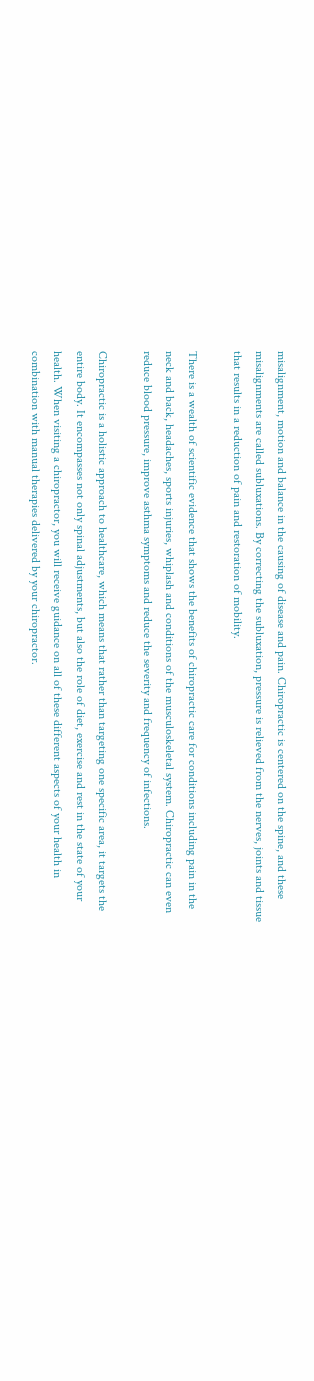misalignment, motion and balance in the causing of disease and pain. Chiropractic is centered on the spine, and these misalignments are called subluxations. By correcting the subluxation, pressure is relieved from the nerves, joints and tissue that results in a reduction of pain and restoration of mobility.

There is a wealth of scientific evidence that shows the benefits of chiropractic care for conditions including pain in the neck and back, headaches, sports injuries, whiplash and conditions of the musculoskeletal system. Chiropractic can even reduce blood pressure, improve asthma symptoms and reduce the severity and frequency of infections.

Chiropractic is a holistic approach to healthcare, which means that rather than targeting one specific area, it targets the entire body. It encompasses not only spinal adjustments, but also the role of diet, exercise and rest in the state of your health. When visiting a chiropractor, you will receive guidance on all of these different aspects of your health in combination with manual therapies delivered by your chiropractor.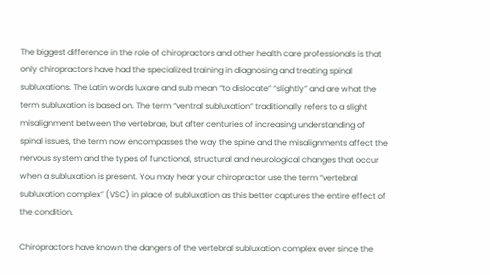The biggest difference in the role of chiropractors and other health care professionals is that only chiropractors have had the specialized training in diagnosing and treating spinal subluxations. The Latin words luxare and sub mean “to dislocate” “slightly” and are what the term subluxation is based on. The term “ventral subluxation” traditionally refers to a slight misalignment between the vertebrae, but after centuries of increasing understanding of spinal issues, the term now encompasses the way the spine and the misalignments affect the nervous system and the types of functional, structural and neurological changes that occur when a subluxation is present. You may hear your chiropractor use the term “vertebral subluxation complex” (VSC) in place of subluxation as this better captures the entire effect of the condition.

Chiropractors have known the dangers of the vertebral subluxation complex ever since the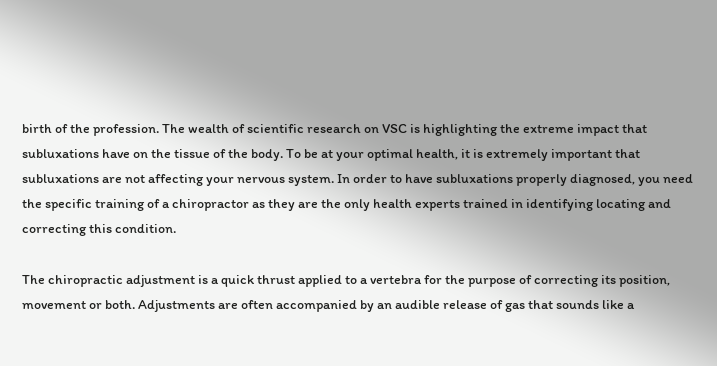birth of the profession. The wealth of scientific research on VSC is highlighting the extreme impact that subluxations have on the tissue of the body. To be at your optimal health, it is extremely important that subluxations are not affecting your nervous system. In order to have subluxations properly diagnosed, you need the specific training of a chiropractor as they are the only health experts trained in identifying locating and correcting this condition.

The chiropractic adjustment is a quick thrust applied to a vertebra for the purpose of correcting its position, movement or both. Adjustments are often accompanied by an audible release of gas that sounds like a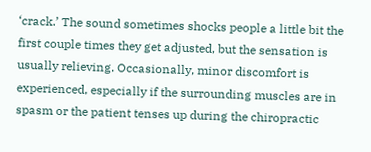‘crack.’ The sound sometimes shocks people a little bit the first couple times they get adjusted, but the sensation is usually relieving. Occasionally, minor discomfort is experienced, especially if the surrounding muscles are in spasm or the patient tenses up during the chiropractic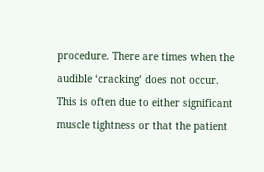procedure. There are times when the audible ‘cracking’ does not occur. This is often due to either significant muscle tightness or that the patient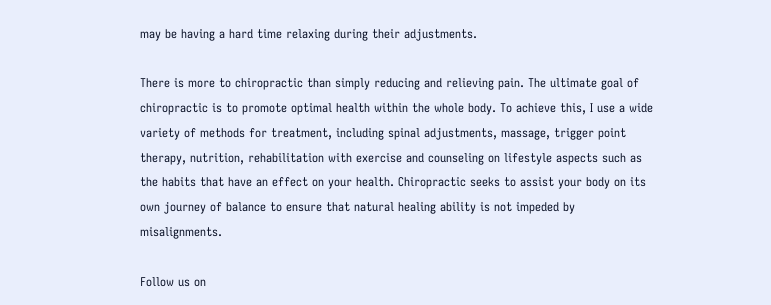may be having a hard time relaxing during their adjustments.

There is more to chiropractic than simply reducing and relieving pain. The ultimate goal of chiropractic is to promote optimal health within the whole body. To achieve this, I use a wide variety of methods for treatment, including spinal adjustments, massage, trigger point therapy, nutrition, rehabilitation with exercise and counseling on lifestyle aspects such as the habits that have an effect on your health. Chiropractic seeks to assist your body on its own journey of balance to ensure that natural healing ability is not impeded by misalignments.

Follow us on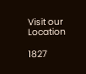Visit our Location

1827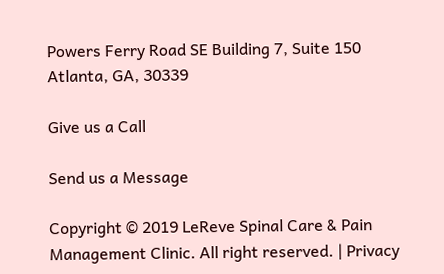Powers Ferry Road SE Building 7, Suite 150 Atlanta, GA, 30339

Give us a Call

Send us a Message

Copyright © 2019 LeReve Spinal Care & Pain Management Clinic. All right reserved. | Privacy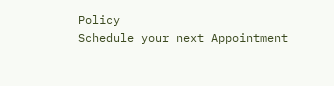Policy
Schedule your next Appointment